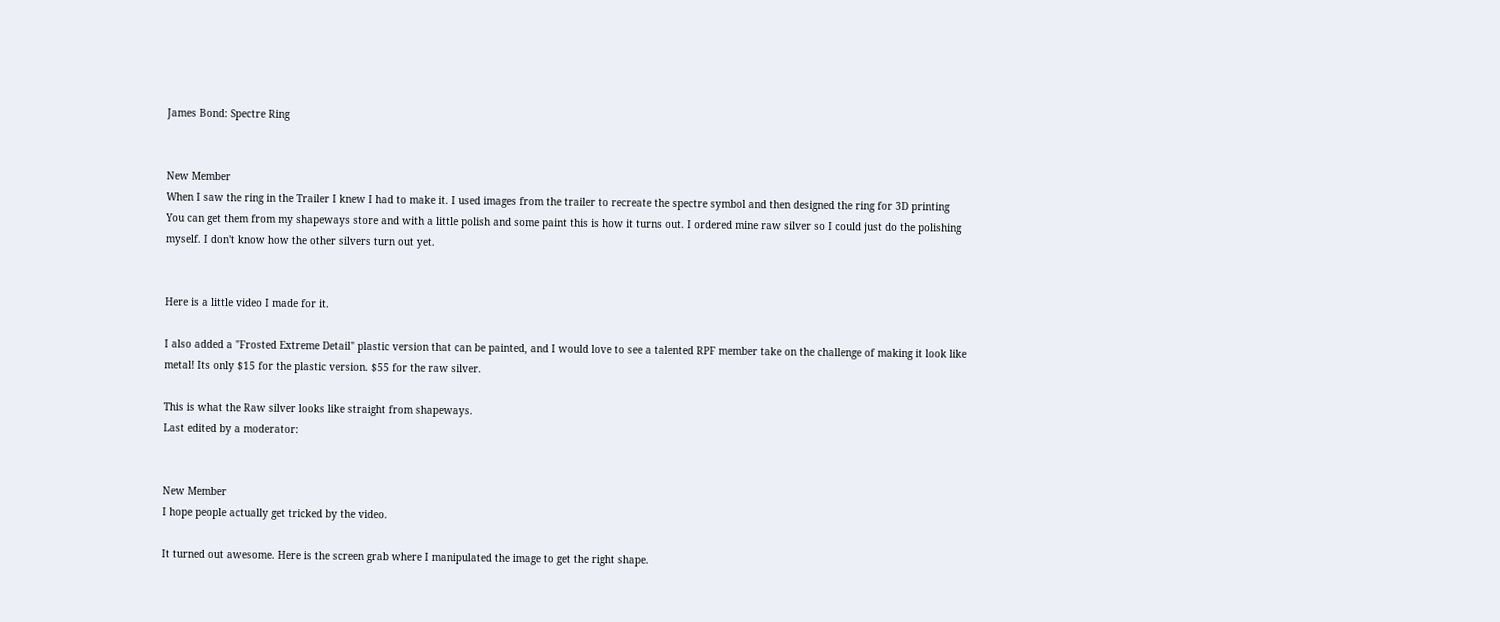James Bond: Spectre Ring


New Member
When I saw the ring in the Trailer I knew I had to make it. I used images from the trailer to recreate the spectre symbol and then designed the ring for 3D printing
You can get them from my shapeways store and with a little polish and some paint this is how it turns out. I ordered mine raw silver so I could just do the polishing myself. I don't know how the other silvers turn out yet.


Here is a little video I made for it.

I also added a "Frosted Extreme Detail" plastic version that can be painted, and I would love to see a talented RPF member take on the challenge of making it look like metal! Its only $15 for the plastic version. $55 for the raw silver.

This is what the Raw silver looks like straight from shapeways.
Last edited by a moderator:


New Member
I hope people actually get tricked by the video.

It turned out awesome. Here is the screen grab where I manipulated the image to get the right shape.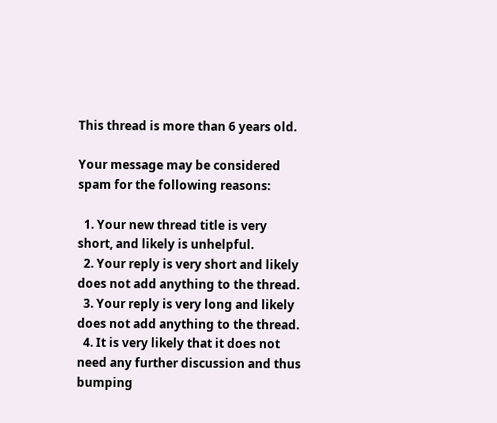This thread is more than 6 years old.

Your message may be considered spam for the following reasons:

  1. Your new thread title is very short, and likely is unhelpful.
  2. Your reply is very short and likely does not add anything to the thread.
  3. Your reply is very long and likely does not add anything to the thread.
  4. It is very likely that it does not need any further discussion and thus bumping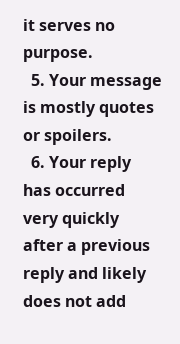it serves no purpose.
  5. Your message is mostly quotes or spoilers.
  6. Your reply has occurred very quickly after a previous reply and likely does not add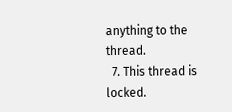anything to the thread.
  7. This thread is locked.